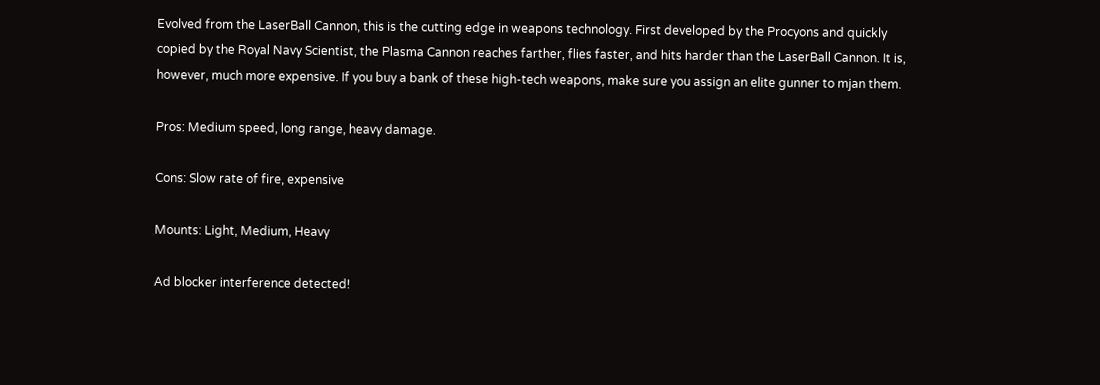Evolved from the LaserBall Cannon, this is the cutting edge in weapons technology. First developed by the Procyons and quickly copied by the Royal Navy Scientist, the Plasma Cannon reaches farther, flies faster, and hits harder than the LaserBall Cannon. It is, however, much more expensive. If you buy a bank of these high-tech weapons, make sure you assign an elite gunner to mjan them.

Pros: Medium speed, long range, heavy damage.

Cons: Slow rate of fire, expensive

Mounts: Light, Medium, Heavy

Ad blocker interference detected!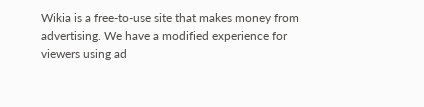Wikia is a free-to-use site that makes money from advertising. We have a modified experience for viewers using ad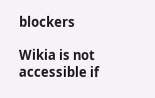blockers

Wikia is not accessible if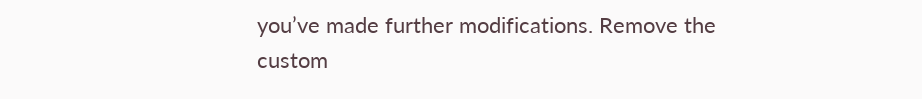you’ve made further modifications. Remove the custom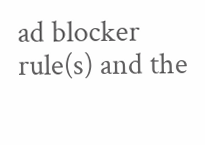ad blocker rule(s) and the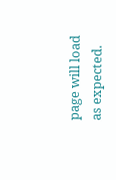page will load as expected.